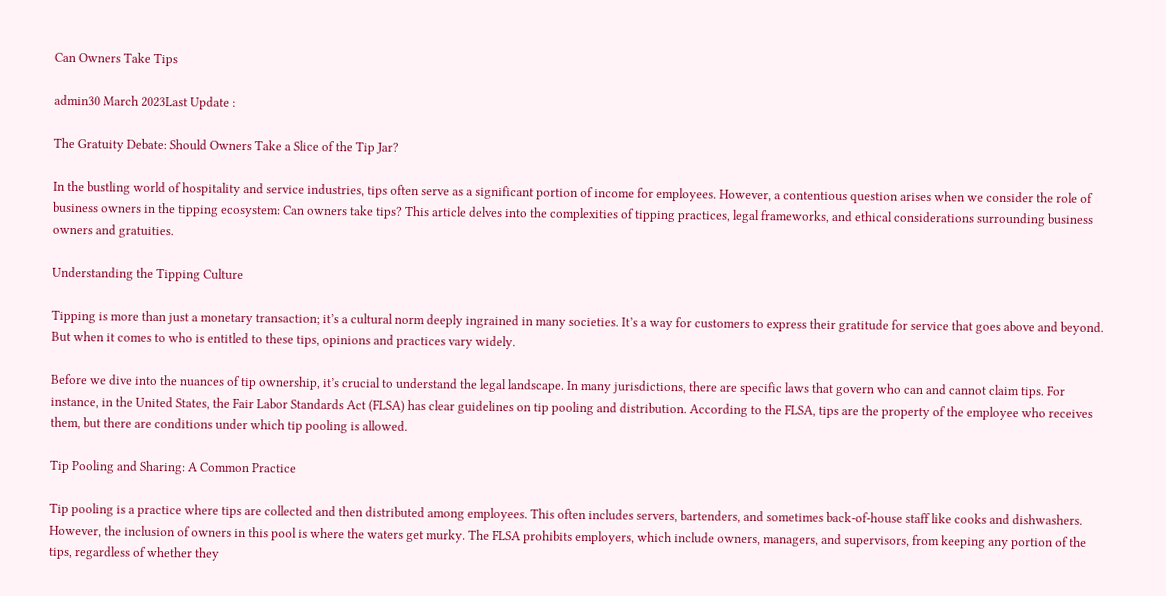Can Owners Take Tips

admin30 March 2023Last Update :

The Gratuity Debate: Should Owners Take a Slice of the Tip Jar?

In the bustling world of hospitality and service industries, tips often serve as a significant portion of income for employees. However, a contentious question arises when we consider the role of business owners in the tipping ecosystem: Can owners take tips? This article delves into the complexities of tipping practices, legal frameworks, and ethical considerations surrounding business owners and gratuities.

Understanding the Tipping Culture

Tipping is more than just a monetary transaction; it’s a cultural norm deeply ingrained in many societies. It’s a way for customers to express their gratitude for service that goes above and beyond. But when it comes to who is entitled to these tips, opinions and practices vary widely.

Before we dive into the nuances of tip ownership, it’s crucial to understand the legal landscape. In many jurisdictions, there are specific laws that govern who can and cannot claim tips. For instance, in the United States, the Fair Labor Standards Act (FLSA) has clear guidelines on tip pooling and distribution. According to the FLSA, tips are the property of the employee who receives them, but there are conditions under which tip pooling is allowed.

Tip Pooling and Sharing: A Common Practice

Tip pooling is a practice where tips are collected and then distributed among employees. This often includes servers, bartenders, and sometimes back-of-house staff like cooks and dishwashers. However, the inclusion of owners in this pool is where the waters get murky. The FLSA prohibits employers, which include owners, managers, and supervisors, from keeping any portion of the tips, regardless of whether they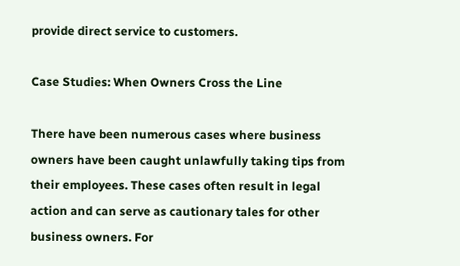provide direct service to customers.

Case Studies: When Owners Cross the Line

There have been numerous cases where business owners have been caught unlawfully taking tips from their employees. These cases often result in legal action and can serve as cautionary tales for other business owners. For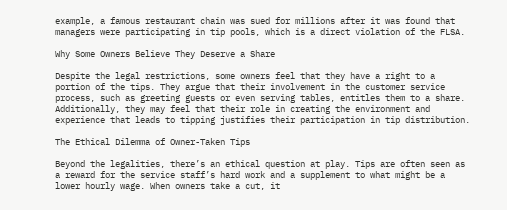example, a famous restaurant chain was sued for millions after it was found that managers were participating in tip pools, which is a direct violation of the FLSA.

Why Some Owners Believe They Deserve a Share

Despite the legal restrictions, some owners feel that they have a right to a portion of the tips. They argue that their involvement in the customer service process, such as greeting guests or even serving tables, entitles them to a share. Additionally, they may feel that their role in creating the environment and experience that leads to tipping justifies their participation in tip distribution.

The Ethical Dilemma of Owner-Taken Tips

Beyond the legalities, there’s an ethical question at play. Tips are often seen as a reward for the service staff’s hard work and a supplement to what might be a lower hourly wage. When owners take a cut, it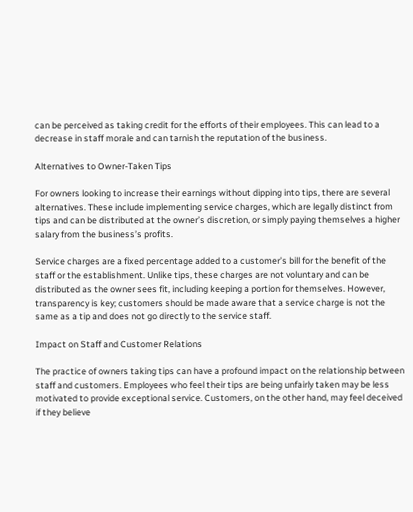can be perceived as taking credit for the efforts of their employees. This can lead to a decrease in staff morale and can tarnish the reputation of the business.

Alternatives to Owner-Taken Tips

For owners looking to increase their earnings without dipping into tips, there are several alternatives. These include implementing service charges, which are legally distinct from tips and can be distributed at the owner’s discretion, or simply paying themselves a higher salary from the business’s profits.

Service charges are a fixed percentage added to a customer’s bill for the benefit of the staff or the establishment. Unlike tips, these charges are not voluntary and can be distributed as the owner sees fit, including keeping a portion for themselves. However, transparency is key; customers should be made aware that a service charge is not the same as a tip and does not go directly to the service staff.

Impact on Staff and Customer Relations

The practice of owners taking tips can have a profound impact on the relationship between staff and customers. Employees who feel their tips are being unfairly taken may be less motivated to provide exceptional service. Customers, on the other hand, may feel deceived if they believe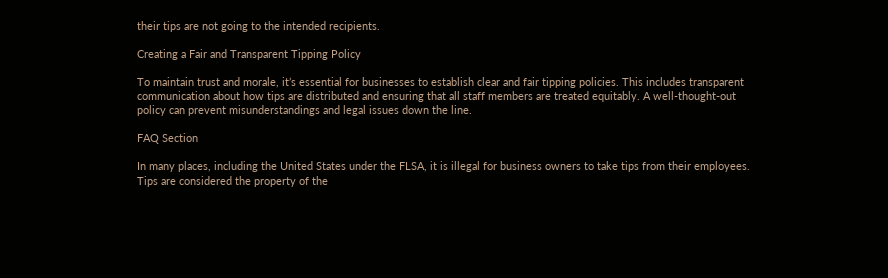their tips are not going to the intended recipients.

Creating a Fair and Transparent Tipping Policy

To maintain trust and morale, it’s essential for businesses to establish clear and fair tipping policies. This includes transparent communication about how tips are distributed and ensuring that all staff members are treated equitably. A well-thought-out policy can prevent misunderstandings and legal issues down the line.

FAQ Section

In many places, including the United States under the FLSA, it is illegal for business owners to take tips from their employees. Tips are considered the property of the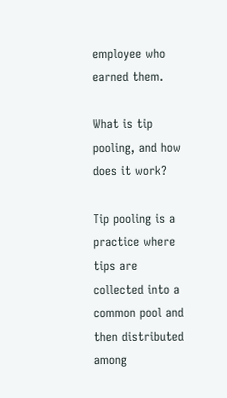employee who earned them.

What is tip pooling, and how does it work?

Tip pooling is a practice where tips are collected into a common pool and then distributed among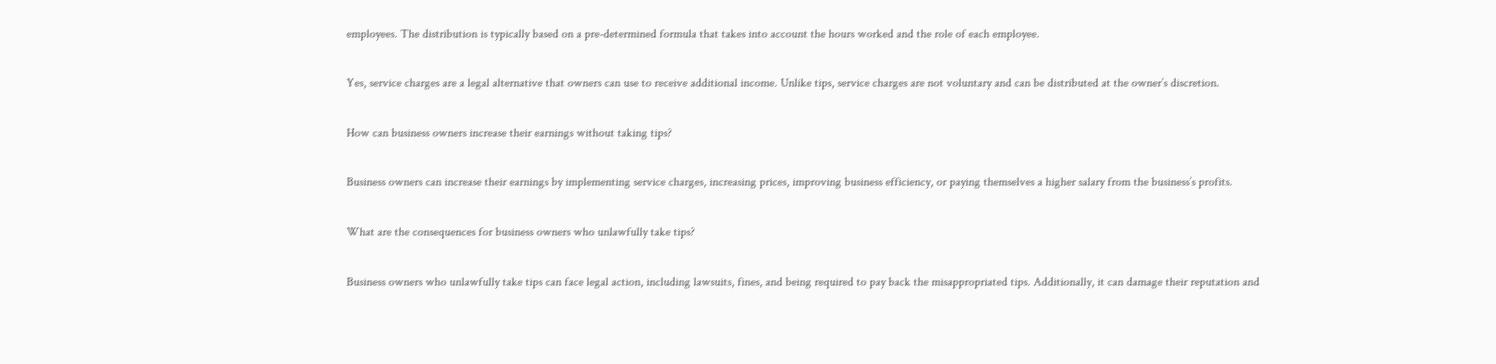employees. The distribution is typically based on a pre-determined formula that takes into account the hours worked and the role of each employee.

Yes, service charges are a legal alternative that owners can use to receive additional income. Unlike tips, service charges are not voluntary and can be distributed at the owner’s discretion.

How can business owners increase their earnings without taking tips?

Business owners can increase their earnings by implementing service charges, increasing prices, improving business efficiency, or paying themselves a higher salary from the business’s profits.

What are the consequences for business owners who unlawfully take tips?

Business owners who unlawfully take tips can face legal action, including lawsuits, fines, and being required to pay back the misappropriated tips. Additionally, it can damage their reputation and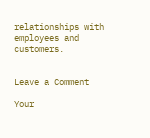relationships with employees and customers.


Leave a Comment

Your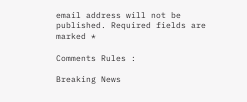email address will not be published. Required fields are marked *

Comments Rules :

Breaking News